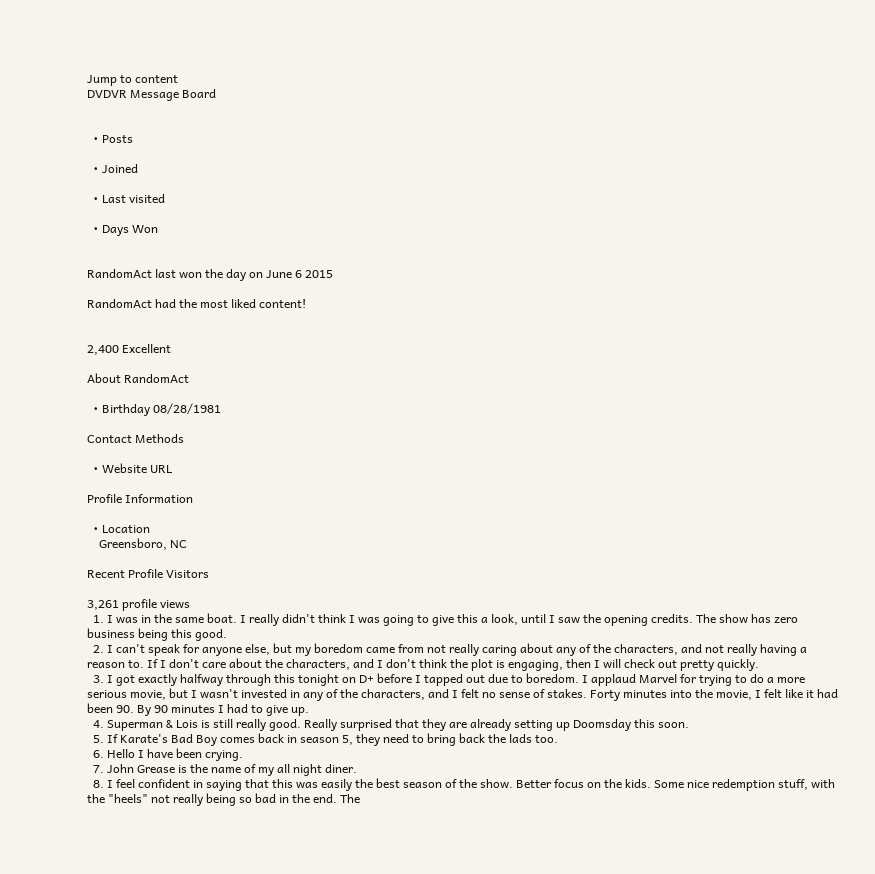Jump to content
DVDVR Message Board


  • Posts

  • Joined

  • Last visited

  • Days Won


RandomAct last won the day on June 6 2015

RandomAct had the most liked content!


2,400 Excellent

About RandomAct

  • Birthday 08/28/1981

Contact Methods

  • Website URL

Profile Information

  • Location
    Greensboro, NC

Recent Profile Visitors

3,261 profile views
  1. I was in the same boat. I really didn't think I was going to give this a look, until I saw the opening credits. The show has zero business being this good.
  2. I can't speak for anyone else, but my boredom came from not really caring about any of the characters, and not really having a reason to. If I don't care about the characters, and I don't think the plot is engaging, then I will check out pretty quickly.
  3. I got exactly halfway through this tonight on D+ before I tapped out due to boredom. I applaud Marvel for trying to do a more serious movie, but I wasn't invested in any of the characters, and I felt no sense of stakes. Forty minutes into the movie, I felt like it had been 90. By 90 minutes I had to give up.
  4. Superman & Lois is still really good. Really surprised that they are already setting up Doomsday this soon.
  5. If Karate's Bad Boy comes back in season 5, they need to bring back the lads too.
  6. Hello I have been crying.
  7. John Grease is the name of my all night diner.
  8. I feel confident in saying that this was easily the best season of the show. Better focus on the kids. Some nice redemption stuff, with the "heels" not really being so bad in the end. The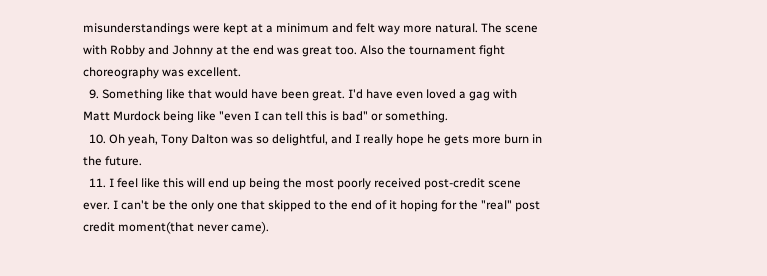misunderstandings were kept at a minimum and felt way more natural. The scene with Robby and Johnny at the end was great too. Also the tournament fight choreography was excellent.
  9. Something like that would have been great. I'd have even loved a gag with Matt Murdock being like "even I can tell this is bad" or something.
  10. Oh yeah, Tony Dalton was so delightful, and I really hope he gets more burn in the future.
  11. I feel like this will end up being the most poorly received post-credit scene ever. I can't be the only one that skipped to the end of it hoping for the "real" post credit moment(that never came).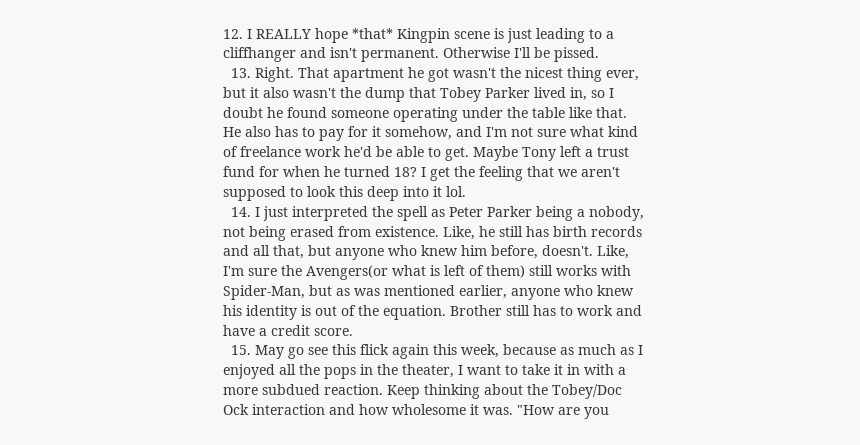12. I REALLY hope *that* Kingpin scene is just leading to a cliffhanger and isn't permanent. Otherwise I'll be pissed.
  13. Right. That apartment he got wasn't the nicest thing ever, but it also wasn't the dump that Tobey Parker lived in, so I doubt he found someone operating under the table like that. He also has to pay for it somehow, and I'm not sure what kind of freelance work he'd be able to get. Maybe Tony left a trust fund for when he turned 18? I get the feeling that we aren't supposed to look this deep into it lol.
  14. I just interpreted the spell as Peter Parker being a nobody, not being erased from existence. Like, he still has birth records and all that, but anyone who knew him before, doesn't. Like, I'm sure the Avengers(or what is left of them) still works with Spider-Man, but as was mentioned earlier, anyone who knew his identity is out of the equation. Brother still has to work and have a credit score.
  15. May go see this flick again this week, because as much as I enjoyed all the pops in the theater, I want to take it in with a more subdued reaction. Keep thinking about the Tobey/Doc Ock interaction and how wholesome it was. "How are you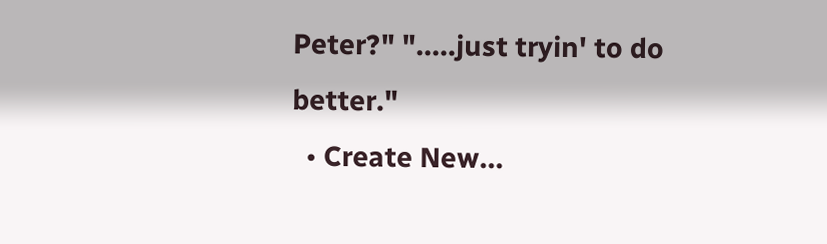Peter?" ".....just tryin' to do better."
  • Create New...